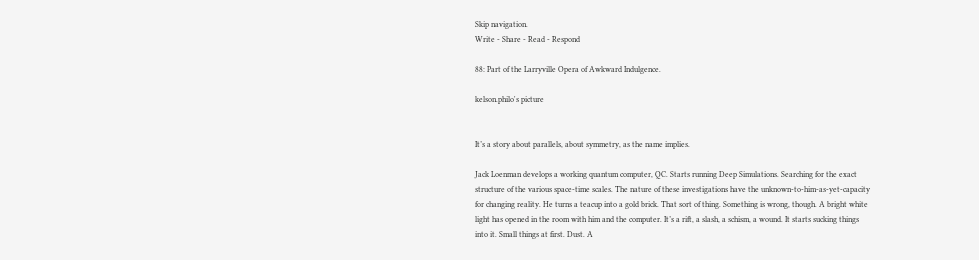Skip navigation.
Write - Share - Read - Respond

88: Part of the Larryville Opera of Awkward Indulgence.

kelson.philo's picture


It’s a story about parallels, about symmetry, as the name implies.

Jack Loenman develops a working quantum computer, QC. Starts running Deep Simulations. Searching for the exact structure of the various space-time scales. The nature of these investigations have the unknown-to-him-as-yet-capacity for changing reality. He turns a teacup into a gold brick. That sort of thing. Something is wrong, though. A bright white light has opened in the room with him and the computer. It’s a rift, a slash, a schism, a wound. It starts sucking things into it. Small things at first. Dust. A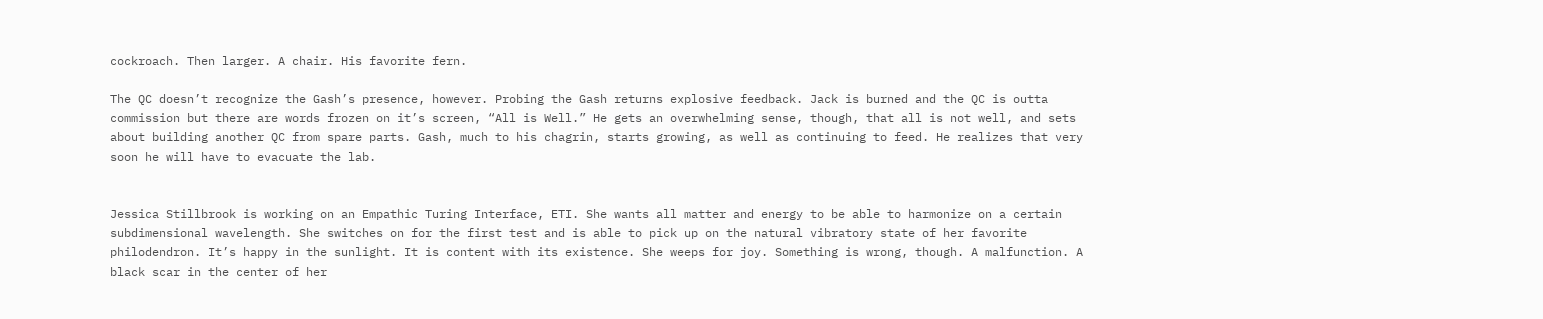cockroach. Then larger. A chair. His favorite fern.

The QC doesn’t recognize the Gash’s presence, however. Probing the Gash returns explosive feedback. Jack is burned and the QC is outta commission but there are words frozen on it’s screen, “All is Well.” He gets an overwhelming sense, though, that all is not well, and sets about building another QC from spare parts. Gash, much to his chagrin, starts growing, as well as continuing to feed. He realizes that very soon he will have to evacuate the lab.


Jessica Stillbrook is working on an Empathic Turing Interface, ETI. She wants all matter and energy to be able to harmonize on a certain subdimensional wavelength. She switches on for the first test and is able to pick up on the natural vibratory state of her favorite philodendron. It’s happy in the sunlight. It is content with its existence. She weeps for joy. Something is wrong, though. A malfunction. A black scar in the center of her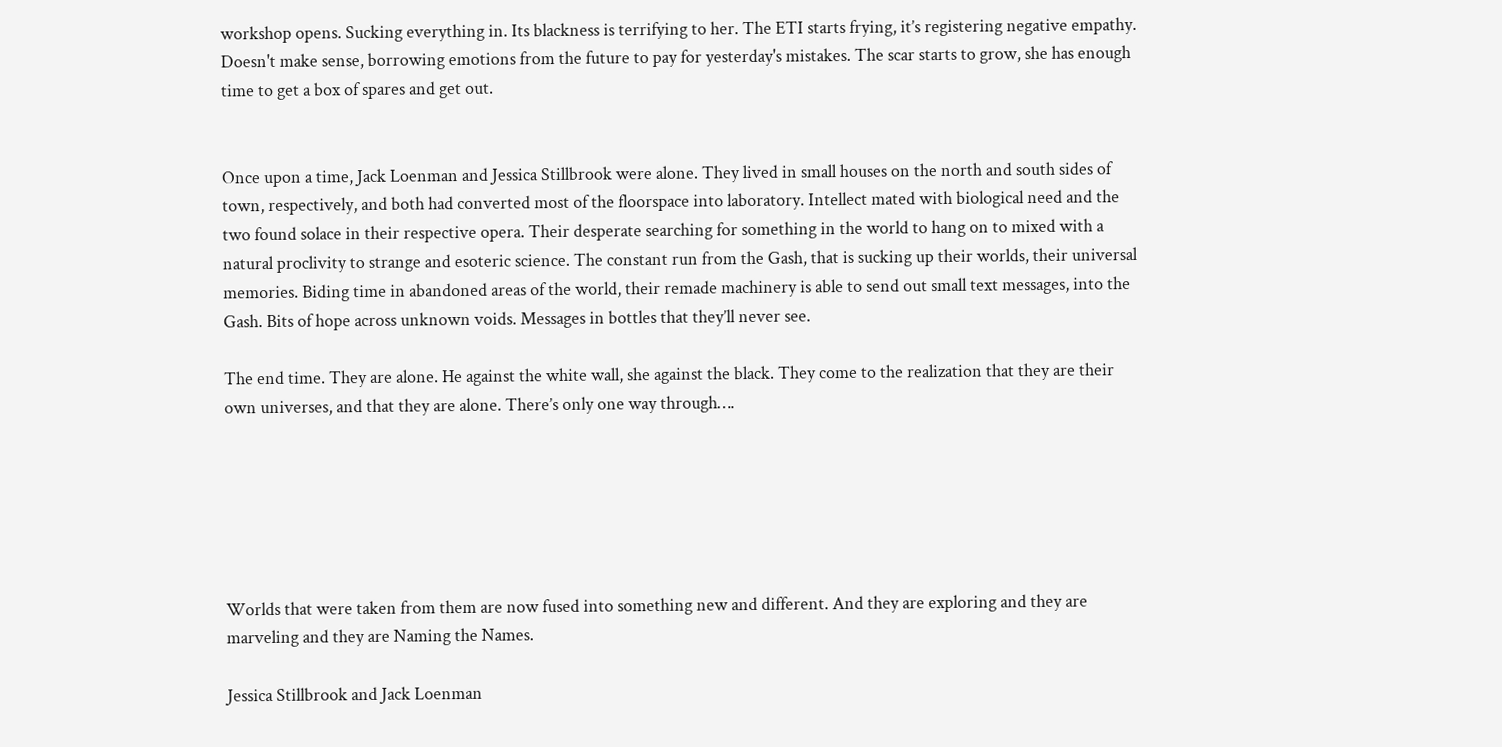workshop opens. Sucking everything in. Its blackness is terrifying to her. The ETI starts frying, it’s registering negative empathy. Doesn't make sense, borrowing emotions from the future to pay for yesterday's mistakes. The scar starts to grow, she has enough time to get a box of spares and get out.


Once upon a time, Jack Loenman and Jessica Stillbrook were alone. They lived in small houses on the north and south sides of town, respectively, and both had converted most of the floorspace into laboratory. Intellect mated with biological need and the two found solace in their respective opera. Their desperate searching for something in the world to hang on to mixed with a natural proclivity to strange and esoteric science. The constant run from the Gash, that is sucking up their worlds, their universal memories. Biding time in abandoned areas of the world, their remade machinery is able to send out small text messages, into the Gash. Bits of hope across unknown voids. Messages in bottles that they’ll never see.

The end time. They are alone. He against the white wall, she against the black. They come to the realization that they are their own universes, and that they are alone. There’s only one way through….






Worlds that were taken from them are now fused into something new and different. And they are exploring and they are marveling and they are Naming the Names.

Jessica Stillbrook and Jack Loenman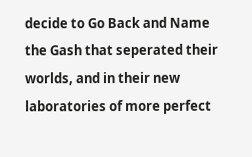decide to Go Back and Name the Gash that seperated their worlds, and in their new laboratories of more perfect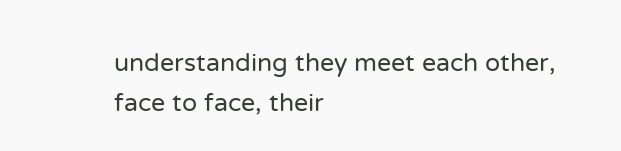understanding they meet each other, face to face, their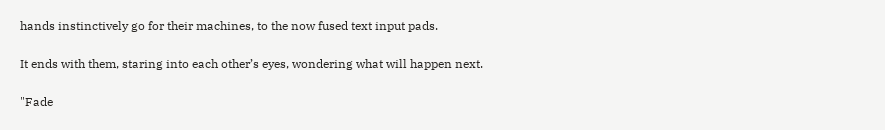hands instinctively go for their machines, to the now fused text input pads.

It ends with them, staring into each other’s eyes, wondering what will happen next.

"Fade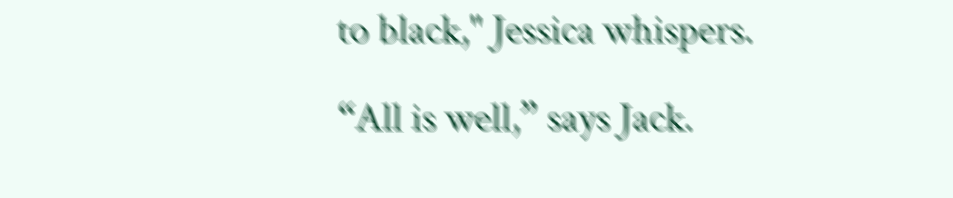to black," Jessica whispers.

“All is well,” says Jack.